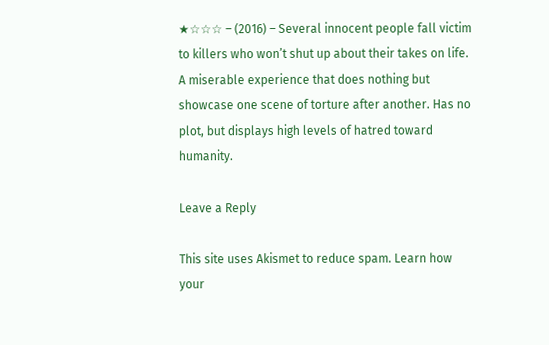★☆☆☆ – (2016) – Several innocent people fall victim to killers who won’t shut up about their takes on life. A miserable experience that does nothing but showcase one scene of torture after another. Has no plot, but displays high levels of hatred toward humanity.

Leave a Reply

This site uses Akismet to reduce spam. Learn how your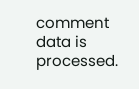comment data is processed.